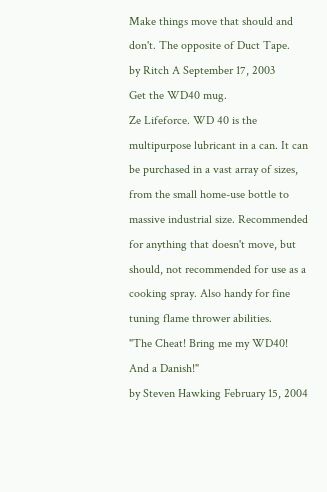Make things move that should and don't. The opposite of Duct Tape.
by Ritch A September 17, 2003
Get the WD40 mug.
Ze Lifeforce. WD 40 is the multipurpose lubricant in a can. It can be purchased in a vast array of sizes, from the small home-use bottle to massive industrial size. Recommended for anything that doesn't move, but should, not recommended for use as a cooking spray. Also handy for fine tuning flame thrower abilities.
"The Cheat! Bring me my WD40! And a Danish!"
by Steven Hawking February 15, 2004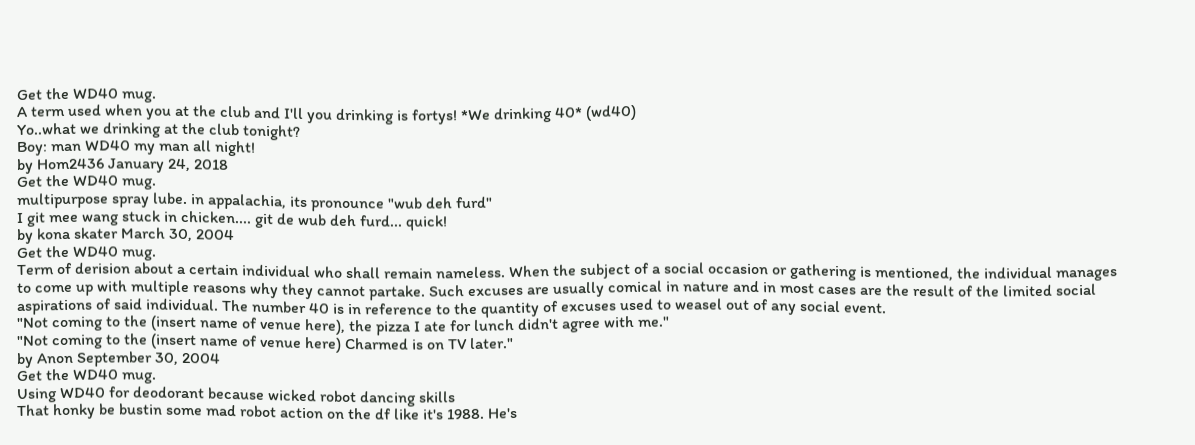Get the WD40 mug.
A term used when you at the club and I'll you drinking is fortys! *We drinking 40* (wd40)
Yo..what we drinking at the club tonight?
Boy: man WD40 my man all night!
by Hom2436 January 24, 2018
Get the WD40 mug.
multipurpose spray lube. in appalachia, its pronounce "wub deh furd"
I git mee wang stuck in chicken.... git de wub deh furd... quick!
by kona skater March 30, 2004
Get the WD40 mug.
Term of derision about a certain individual who shall remain nameless. When the subject of a social occasion or gathering is mentioned, the individual manages to come up with multiple reasons why they cannot partake. Such excuses are usually comical in nature and in most cases are the result of the limited social aspirations of said individual. The number 40 is in reference to the quantity of excuses used to weasel out of any social event.
"Not coming to the (insert name of venue here), the pizza I ate for lunch didn't agree with me."
"Not coming to the (insert name of venue here) Charmed is on TV later."
by Anon September 30, 2004
Get the WD40 mug.
Using WD40 for deodorant because wicked robot dancing skills
That honky be bustin some mad robot action on the df like it's 1988. He's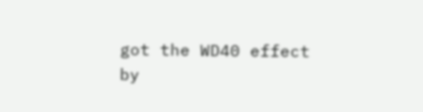got the WD40 effect
by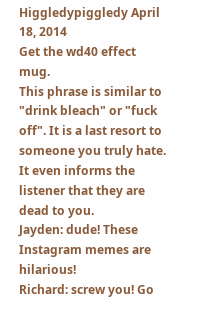Higgledypiggledy April 18, 2014
Get the wd40 effect mug.
This phrase is similar to "drink bleach" or "fuck off". It is a last resort to someone you truly hate. It even informs the listener that they are dead to you.
Jayden: dude! These Instagram memes are hilarious!
Richard: screw you! Go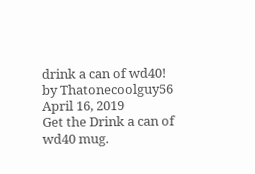drink a can of wd40!
by Thatonecoolguy56 April 16, 2019
Get the Drink a can of wd40 mug.